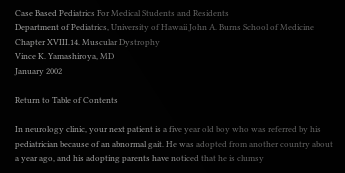Case Based Pediatrics For Medical Students and Residents
Department of Pediatrics, University of Hawaii John A. Burns School of Medicine
Chapter XVIII.14. Muscular Dystrophy
Vince K. Yamashiroya, MD
January 2002

Return to Table of Contents

In neurology clinic, your next patient is a five year old boy who was referred by his pediatrician because of an abnormal gait. He was adopted from another country about a year ago, and his adopting parents have noticed that he is clumsy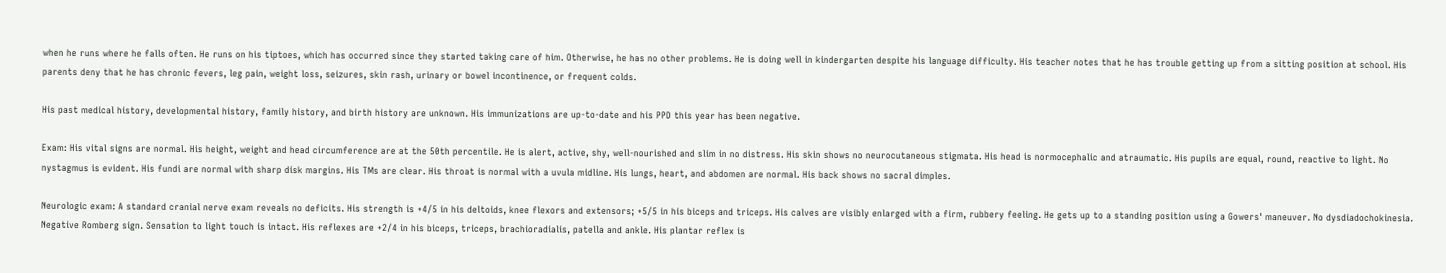when he runs where he falls often. He runs on his tiptoes, which has occurred since they started taking care of him. Otherwise, he has no other problems. He is doing well in kindergarten despite his language difficulty. His teacher notes that he has trouble getting up from a sitting position at school. His parents deny that he has chronic fevers, leg pain, weight loss, seizures, skin rash, urinary or bowel incontinence, or frequent colds.

His past medical history, developmental history, family history, and birth history are unknown. His immunizations are up-to-date and his PPD this year has been negative.

Exam: His vital signs are normal. His height, weight and head circumference are at the 50th percentile. He is alert, active, shy, well-nourished and slim in no distress. His skin shows no neurocutaneous stigmata. His head is normocephalic and atraumatic. His pupils are equal, round, reactive to light. No nystagmus is evident. His fundi are normal with sharp disk margins. His TMs are clear. His throat is normal with a uvula midline. His lungs, heart, and abdomen are normal. His back shows no sacral dimples.

Neurologic exam: A standard cranial nerve exam reveals no deficits. His strength is +4/5 in his deltoids, knee flexors and extensors; +5/5 in his biceps and triceps. His calves are visibly enlarged with a firm, rubbery feeling. He gets up to a standing position using a Gowers' maneuver. No dysdiadochokinesia. Negative Romberg sign. Sensation to light touch is intact. His reflexes are +2/4 in his biceps, triceps, brachioradialis, patella and ankle. His plantar reflex is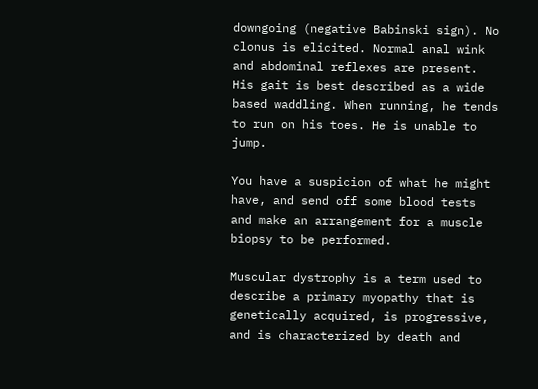downgoing (negative Babinski sign). No clonus is elicited. Normal anal wink and abdominal reflexes are present. His gait is best described as a wide based waddling. When running, he tends to run on his toes. He is unable to jump.

You have a suspicion of what he might have, and send off some blood tests and make an arrangement for a muscle biopsy to be performed.

Muscular dystrophy is a term used to describe a primary myopathy that is genetically acquired, is progressive, and is characterized by death and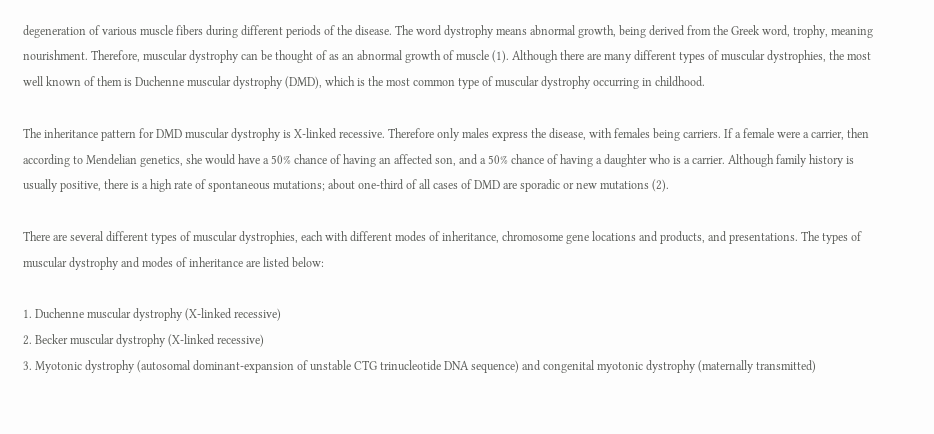degeneration of various muscle fibers during different periods of the disease. The word dystrophy means abnormal growth, being derived from the Greek word, trophy, meaning nourishment. Therefore, muscular dystrophy can be thought of as an abnormal growth of muscle (1). Although there are many different types of muscular dystrophies, the most well known of them is Duchenne muscular dystrophy (DMD), which is the most common type of muscular dystrophy occurring in childhood.

The inheritance pattern for DMD muscular dystrophy is X-linked recessive. Therefore only males express the disease, with females being carriers. If a female were a carrier, then according to Mendelian genetics, she would have a 50% chance of having an affected son, and a 50% chance of having a daughter who is a carrier. Although family history is usually positive, there is a high rate of spontaneous mutations; about one-third of all cases of DMD are sporadic or new mutations (2).

There are several different types of muscular dystrophies, each with different modes of inheritance, chromosome gene locations and products, and presentations. The types of muscular dystrophy and modes of inheritance are listed below:

1. Duchenne muscular dystrophy (X-linked recessive)
2. Becker muscular dystrophy (X-linked recessive)
3. Myotonic dystrophy (autosomal dominant-expansion of unstable CTG trinucleotide DNA sequence) and congenital myotonic dystrophy (maternally transmitted)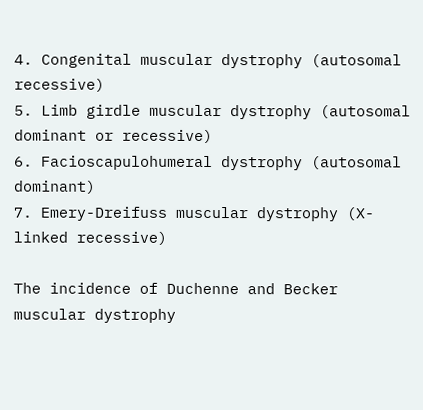4. Congenital muscular dystrophy (autosomal recessive)
5. Limb girdle muscular dystrophy (autosomal dominant or recessive)
6. Facioscapulohumeral dystrophy (autosomal dominant)
7. Emery-Dreifuss muscular dystrophy (X-linked recessive)

The incidence of Duchenne and Becker muscular dystrophy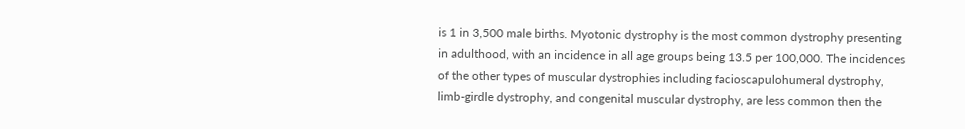is 1 in 3,500 male births. Myotonic dystrophy is the most common dystrophy presenting in adulthood, with an incidence in all age groups being 13.5 per 100,000. The incidences of the other types of muscular dystrophies including facioscapulohumeral dystrophy, limb-girdle dystrophy, and congenital muscular dystrophy, are less common then the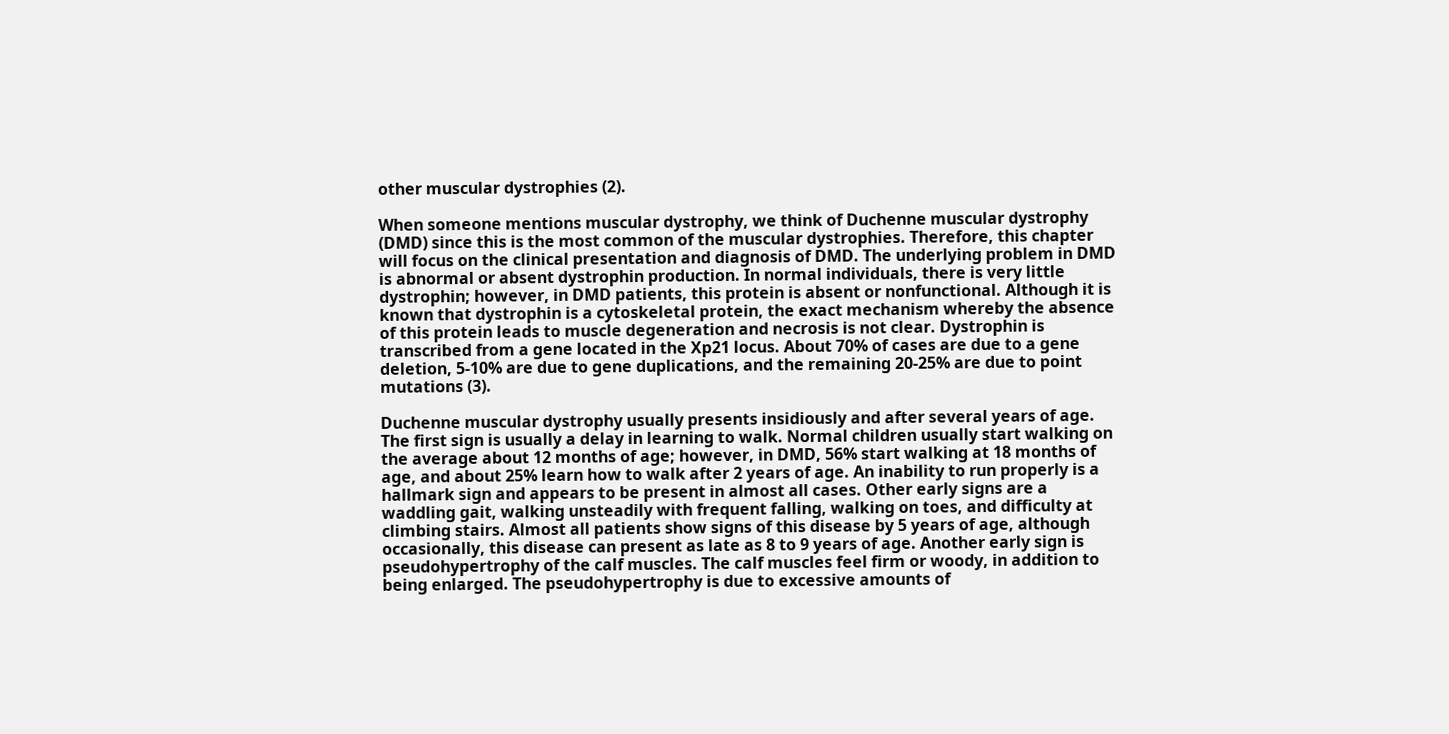other muscular dystrophies (2).

When someone mentions muscular dystrophy, we think of Duchenne muscular dystrophy (DMD) since this is the most common of the muscular dystrophies. Therefore, this chapter will focus on the clinical presentation and diagnosis of DMD. The underlying problem in DMD is abnormal or absent dystrophin production. In normal individuals, there is very little dystrophin; however, in DMD patients, this protein is absent or nonfunctional. Although it is known that dystrophin is a cytoskeletal protein, the exact mechanism whereby the absence of this protein leads to muscle degeneration and necrosis is not clear. Dystrophin is transcribed from a gene located in the Xp21 locus. About 70% of cases are due to a gene deletion, 5-10% are due to gene duplications, and the remaining 20-25% are due to point mutations (3).

Duchenne muscular dystrophy usually presents insidiously and after several years of age. The first sign is usually a delay in learning to walk. Normal children usually start walking on the average about 12 months of age; however, in DMD, 56% start walking at 18 months of age, and about 25% learn how to walk after 2 years of age. An inability to run properly is a hallmark sign and appears to be present in almost all cases. Other early signs are a waddling gait, walking unsteadily with frequent falling, walking on toes, and difficulty at climbing stairs. Almost all patients show signs of this disease by 5 years of age, although occasionally, this disease can present as late as 8 to 9 years of age. Another early sign is pseudohypertrophy of the calf muscles. The calf muscles feel firm or woody, in addition to being enlarged. The pseudohypertrophy is due to excessive amounts of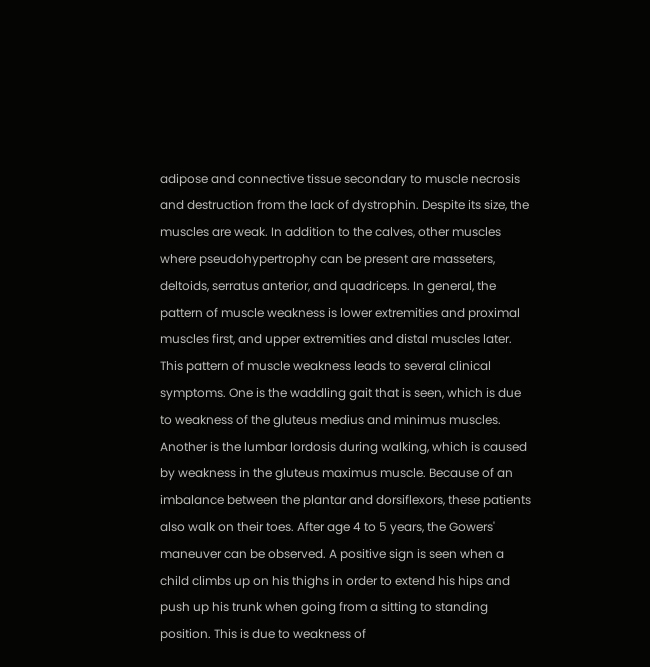adipose and connective tissue secondary to muscle necrosis and destruction from the lack of dystrophin. Despite its size, the muscles are weak. In addition to the calves, other muscles where pseudohypertrophy can be present are masseters, deltoids, serratus anterior, and quadriceps. In general, the pattern of muscle weakness is lower extremities and proximal muscles first, and upper extremities and distal muscles later. This pattern of muscle weakness leads to several clinical symptoms. One is the waddling gait that is seen, which is due to weakness of the gluteus medius and minimus muscles. Another is the lumbar lordosis during walking, which is caused by weakness in the gluteus maximus muscle. Because of an imbalance between the plantar and dorsiflexors, these patients also walk on their toes. After age 4 to 5 years, the Gowers' maneuver can be observed. A positive sign is seen when a child climbs up on his thighs in order to extend his hips and push up his trunk when going from a sitting to standing position. This is due to weakness of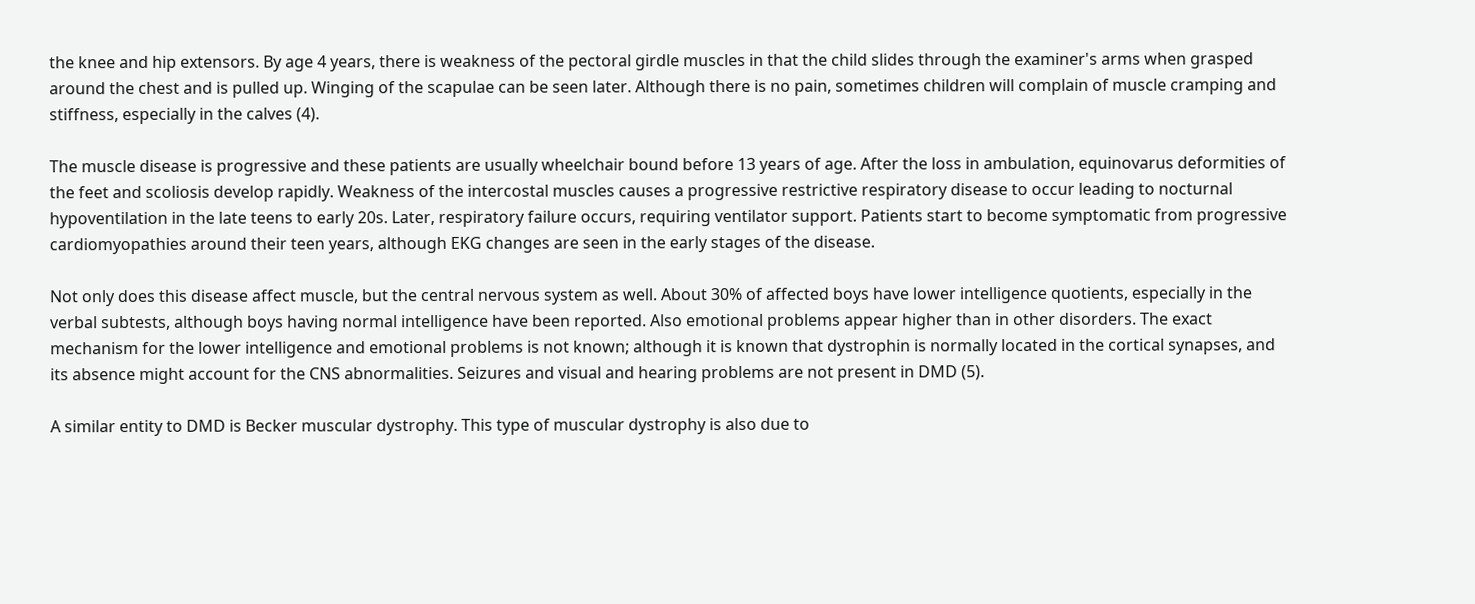the knee and hip extensors. By age 4 years, there is weakness of the pectoral girdle muscles in that the child slides through the examiner's arms when grasped around the chest and is pulled up. Winging of the scapulae can be seen later. Although there is no pain, sometimes children will complain of muscle cramping and stiffness, especially in the calves (4).

The muscle disease is progressive and these patients are usually wheelchair bound before 13 years of age. After the loss in ambulation, equinovarus deformities of the feet and scoliosis develop rapidly. Weakness of the intercostal muscles causes a progressive restrictive respiratory disease to occur leading to nocturnal hypoventilation in the late teens to early 20s. Later, respiratory failure occurs, requiring ventilator support. Patients start to become symptomatic from progressive cardiomyopathies around their teen years, although EKG changes are seen in the early stages of the disease.

Not only does this disease affect muscle, but the central nervous system as well. About 30% of affected boys have lower intelligence quotients, especially in the verbal subtests, although boys having normal intelligence have been reported. Also emotional problems appear higher than in other disorders. The exact mechanism for the lower intelligence and emotional problems is not known; although it is known that dystrophin is normally located in the cortical synapses, and its absence might account for the CNS abnormalities. Seizures and visual and hearing problems are not present in DMD (5).

A similar entity to DMD is Becker muscular dystrophy. This type of muscular dystrophy is also due to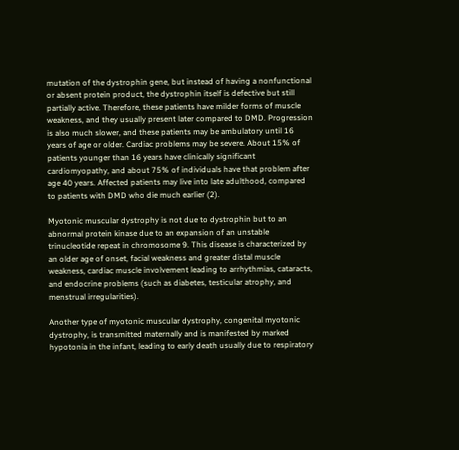mutation of the dystrophin gene, but instead of having a nonfunctional or absent protein product, the dystrophin itself is defective but still partially active. Therefore, these patients have milder forms of muscle weakness, and they usually present later compared to DMD. Progression is also much slower, and these patients may be ambulatory until 16 years of age or older. Cardiac problems may be severe. About 15% of patients younger than 16 years have clinically significant cardiomyopathy, and about 75% of individuals have that problem after age 40 years. Affected patients may live into late adulthood, compared to patients with DMD who die much earlier (2).

Myotonic muscular dystrophy is not due to dystrophin but to an abnormal protein kinase due to an expansion of an unstable trinucleotide repeat in chromosome 9. This disease is characterized by an older age of onset, facial weakness and greater distal muscle weakness, cardiac muscle involvement leading to arrhythmias, cataracts, and endocrine problems (such as diabetes, testicular atrophy, and menstrual irregularities).

Another type of myotonic muscular dystrophy, congenital myotonic dystrophy, is transmitted maternally and is manifested by marked hypotonia in the infant, leading to early death usually due to respiratory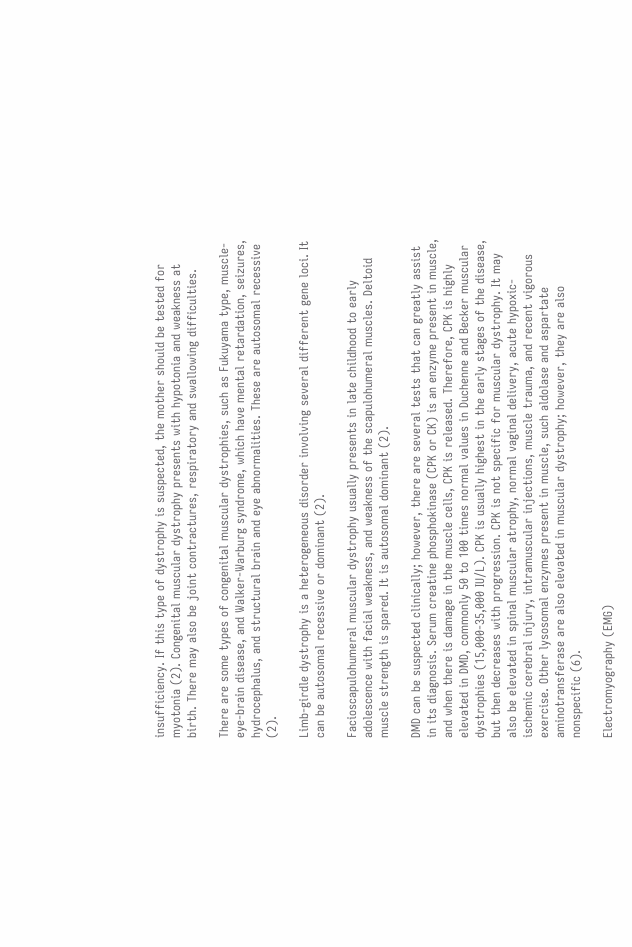insufficiency. If this type of dystrophy is suspected, the mother should be tested for myotonia (2). Congenital muscular dystrophy presents with hypotonia and weakness at birth. There may also be joint contractures, respiratory and swallowing difficulties.

There are some types of congenital muscular dystrophies, such as Fukuyama type, muscle-eye-brain disease, and Walker-Warburg syndrome, which have mental retardation, seizures, hydrocephalus, and structural brain and eye abnormalities. These are autosomal recessive (2).

Limb-girdle dystrophy is a heterogeneous disorder involving several different gene loci. It can be autosomal recessive or dominant (2).

Facioscapulohumeral muscular dystrophy usually presents in late childhood to early adolescence with facial weakness, and weakness of the scapulohumeral muscles. Deltoid muscle strength is spared. It is autosomal dominant (2).

DMD can be suspected clinically; however, there are several tests that can greatly assist in its diagnosis. Serum creatine phosphokinase (CPK or CK) is an enzyme present in muscle, and when there is damage in the muscle cells, CPK is released. Therefore, CPK is highly elevated in DMD, commonly 50 to 100 times normal values in Duchenne and Becker muscular dystrophies (15,000-35,000 IU/L). CPK is usually highest in the early stages of the disease, but then decreases with progression. CPK is not specific for muscular dystrophy. It may also be elevated in spinal muscular atrophy, normal vaginal delivery, acute hypoxic-ischemic cerebral injury, intramuscular injections, muscle trauma, and recent vigorous exercise. Other lysosomal enzymes present in muscle, such aldolase and aspartate aminotransferase are also elevated in muscular dystrophy; however, they are also nonspecific (6).

Electromyography (EMG)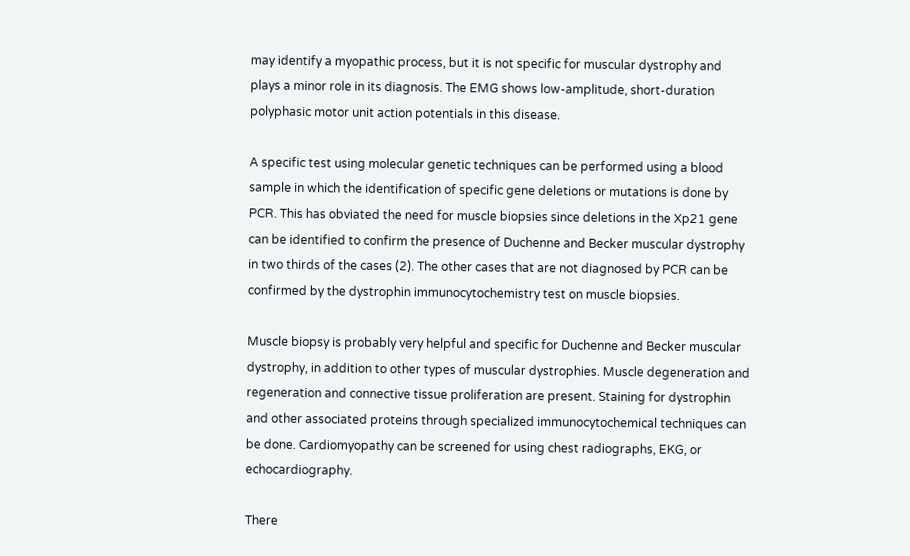may identify a myopathic process, but it is not specific for muscular dystrophy and plays a minor role in its diagnosis. The EMG shows low-amplitude, short-duration polyphasic motor unit action potentials in this disease.

A specific test using molecular genetic techniques can be performed using a blood sample in which the identification of specific gene deletions or mutations is done by PCR. This has obviated the need for muscle biopsies since deletions in the Xp21 gene can be identified to confirm the presence of Duchenne and Becker muscular dystrophy in two thirds of the cases (2). The other cases that are not diagnosed by PCR can be confirmed by the dystrophin immunocytochemistry test on muscle biopsies.

Muscle biopsy is probably very helpful and specific for Duchenne and Becker muscular dystrophy, in addition to other types of muscular dystrophies. Muscle degeneration and regeneration and connective tissue proliferation are present. Staining for dystrophin and other associated proteins through specialized immunocytochemical techniques can be done. Cardiomyopathy can be screened for using chest radiographs, EKG, or echocardiography.

There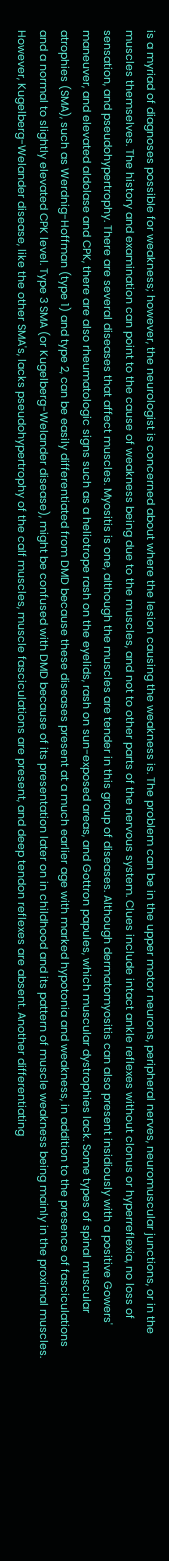is a myriad of diagnoses possible for weakness; however, the neurologist is concerned about where the lesion causing the weakness is. The problem can be in the upper motor neurons, peripheral nerves, neuromuscular junctions, or in the muscles themselves. The history and examination can point to the cause of weakness being due to the muscles, and not to other parts of the nervous system. Clues include intact ankle reflexes without clonus or hyperreflexia, no loss of sensation, and pseudohypertrophy. There are several diseases that affect muscles. Myositis is one, although the muscles are tender in this group of diseases. Although dermatomyositis can also present insidiously with a positive Gowers' maneuver, and elevated aldolase and CPK, there are also rheumatologic signs such as a heliotrope rash on the eyelids, rash on sun-exposed areas, and Gottron papules, which muscular dystrophies lack. Some types of spinal muscular atrophies (SMA), such as Werdnig-Hoffman (type 1) and type 2, can be easily differentiated from DMD because these diseases present at a much earlier age with marked hypotonia and weakness, in addition to the presence of fasciculations and a normal to slightly elevated CPK level. Type 3 SMA (or Kugelberg-Welander disease), might be confused with DMD because of its presentation later on in childhood and its pattern of muscle weakness being mainly in the proximal muscles. However, Kugelberg-Welander disease, like the other SMA's, lacks pseudohypertrophy of the calf muscles, muscle fasciculations are present, and deep tendon reflexes are absent. Another differentiating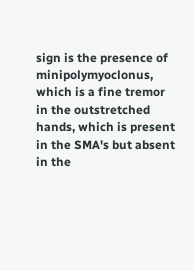sign is the presence of minipolymyoclonus, which is a fine tremor in the outstretched hands, which is present in the SMA's but absent in the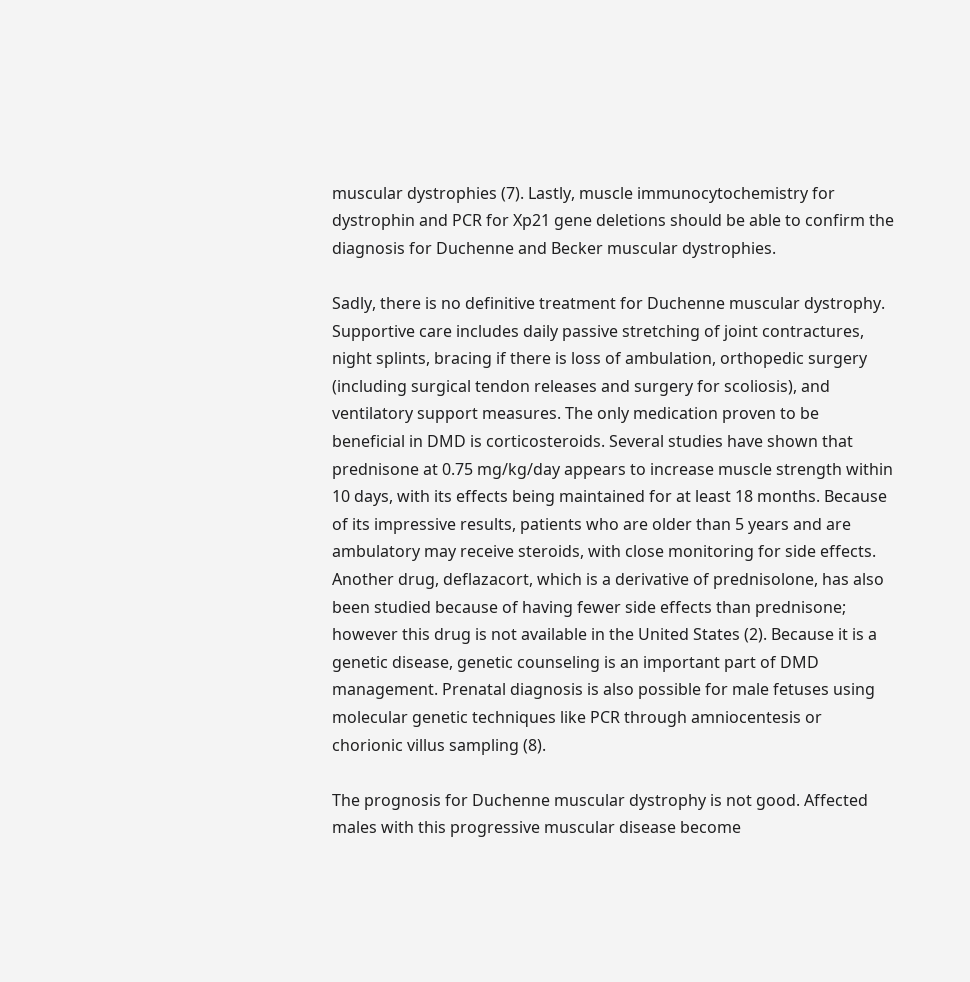muscular dystrophies (7). Lastly, muscle immunocytochemistry for dystrophin and PCR for Xp21 gene deletions should be able to confirm the diagnosis for Duchenne and Becker muscular dystrophies.

Sadly, there is no definitive treatment for Duchenne muscular dystrophy. Supportive care includes daily passive stretching of joint contractures, night splints, bracing if there is loss of ambulation, orthopedic surgery (including surgical tendon releases and surgery for scoliosis), and ventilatory support measures. The only medication proven to be beneficial in DMD is corticosteroids. Several studies have shown that prednisone at 0.75 mg/kg/day appears to increase muscle strength within 10 days, with its effects being maintained for at least 18 months. Because of its impressive results, patients who are older than 5 years and are ambulatory may receive steroids, with close monitoring for side effects. Another drug, deflazacort, which is a derivative of prednisolone, has also been studied because of having fewer side effects than prednisone; however this drug is not available in the United States (2). Because it is a genetic disease, genetic counseling is an important part of DMD management. Prenatal diagnosis is also possible for male fetuses using molecular genetic techniques like PCR through amniocentesis or chorionic villus sampling (8).

The prognosis for Duchenne muscular dystrophy is not good. Affected males with this progressive muscular disease become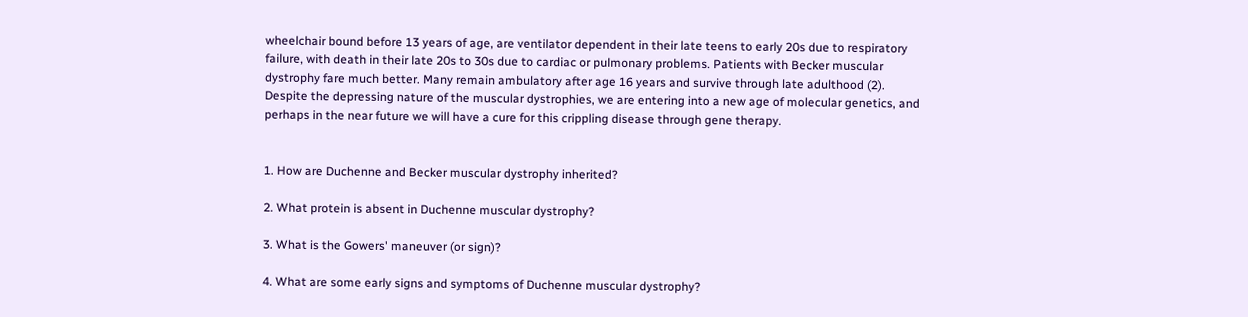wheelchair bound before 13 years of age, are ventilator dependent in their late teens to early 20s due to respiratory failure, with death in their late 20s to 30s due to cardiac or pulmonary problems. Patients with Becker muscular dystrophy fare much better. Many remain ambulatory after age 16 years and survive through late adulthood (2). Despite the depressing nature of the muscular dystrophies, we are entering into a new age of molecular genetics, and perhaps in the near future we will have a cure for this crippling disease through gene therapy.


1. How are Duchenne and Becker muscular dystrophy inherited?

2. What protein is absent in Duchenne muscular dystrophy?

3. What is the Gowers' maneuver (or sign)?

4. What are some early signs and symptoms of Duchenne muscular dystrophy?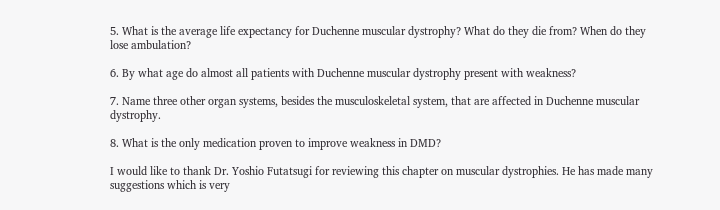5. What is the average life expectancy for Duchenne muscular dystrophy? What do they die from? When do they lose ambulation?

6. By what age do almost all patients with Duchenne muscular dystrophy present with weakness?

7. Name three other organ systems, besides the musculoskeletal system, that are affected in Duchenne muscular dystrophy.

8. What is the only medication proven to improve weakness in DMD?

I would like to thank Dr. Yoshio Futatsugi for reviewing this chapter on muscular dystrophies. He has made many suggestions which is very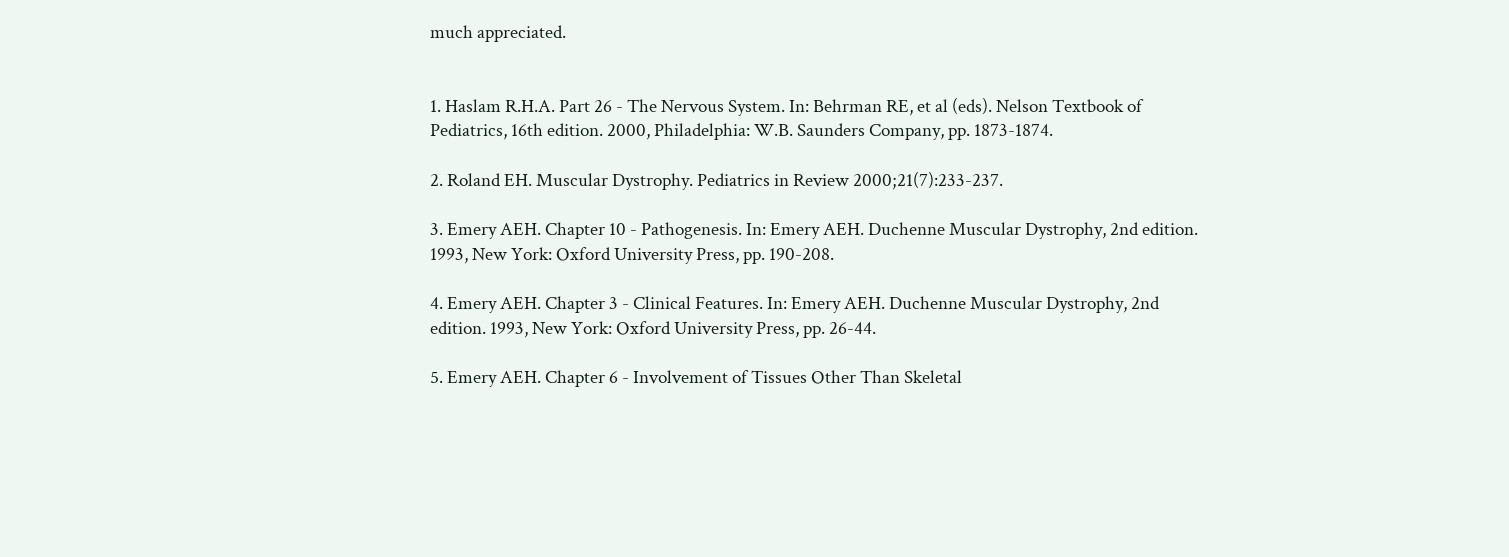much appreciated.


1. Haslam R.H.A. Part 26 - The Nervous System. In: Behrman RE, et al (eds). Nelson Textbook of Pediatrics, 16th edition. 2000, Philadelphia: W.B. Saunders Company, pp. 1873-1874.

2. Roland EH. Muscular Dystrophy. Pediatrics in Review 2000;21(7):233-237.

3. Emery AEH. Chapter 10 - Pathogenesis. In: Emery AEH. Duchenne Muscular Dystrophy, 2nd edition. 1993, New York: Oxford University Press, pp. 190-208.

4. Emery AEH. Chapter 3 - Clinical Features. In: Emery AEH. Duchenne Muscular Dystrophy, 2nd edition. 1993, New York: Oxford University Press, pp. 26-44.

5. Emery AEH. Chapter 6 - Involvement of Tissues Other Than Skeletal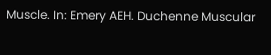Muscle. In: Emery AEH. Duchenne Muscular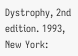Dystrophy, 2nd edition. 1993, New York: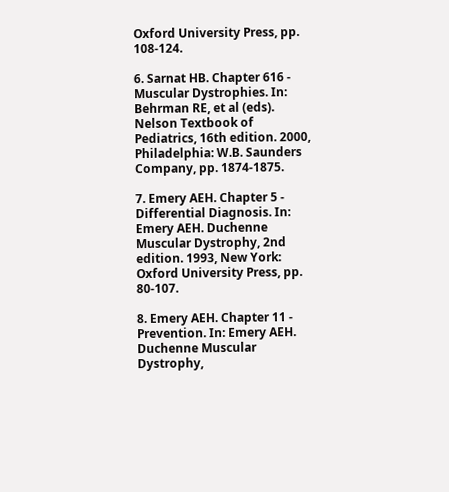Oxford University Press, pp. 108-124.

6. Sarnat HB. Chapter 616 - Muscular Dystrophies. In: Behrman RE, et al (eds). Nelson Textbook of Pediatrics, 16th edition. 2000, Philadelphia: W.B. Saunders Company, pp. 1874-1875.

7. Emery AEH. Chapter 5 - Differential Diagnosis. In: Emery AEH. Duchenne Muscular Dystrophy, 2nd edition. 1993, New York: Oxford University Press, pp. 80-107.

8. Emery AEH. Chapter 11 - Prevention. In: Emery AEH. Duchenne Muscular Dystrophy,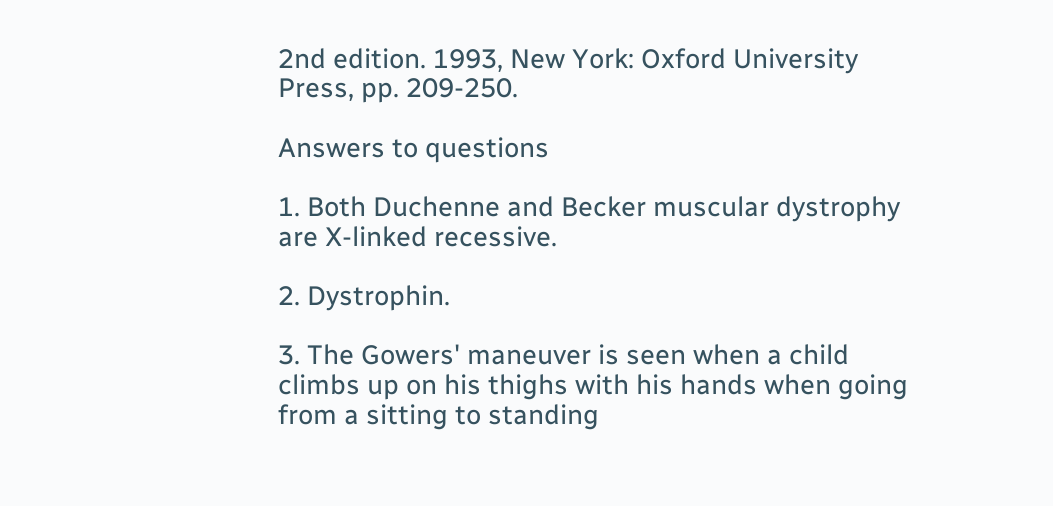2nd edition. 1993, New York: Oxford University Press, pp. 209-250.

Answers to questions

1. Both Duchenne and Becker muscular dystrophy are X-linked recessive.

2. Dystrophin.

3. The Gowers' maneuver is seen when a child climbs up on his thighs with his hands when going from a sitting to standing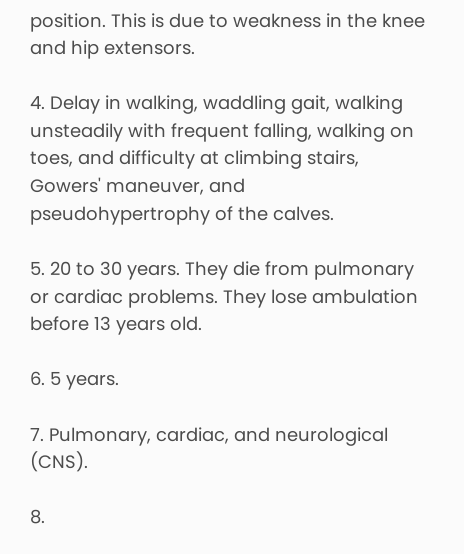position. This is due to weakness in the knee and hip extensors.

4. Delay in walking, waddling gait, walking unsteadily with frequent falling, walking on toes, and difficulty at climbing stairs, Gowers' maneuver, and pseudohypertrophy of the calves.

5. 20 to 30 years. They die from pulmonary or cardiac problems. They lose ambulation before 13 years old.

6. 5 years.

7. Pulmonary, cardiac, and neurological (CNS).

8.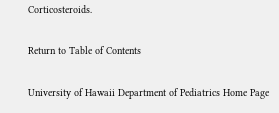Corticosteroids.

Return to Table of Contents

University of Hawaii Department of Pediatrics Home Page